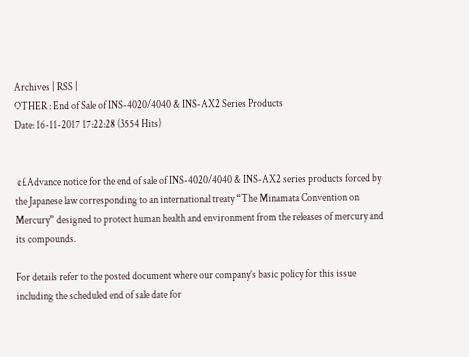Archives | RSS |
OTHER : End of Sale of INS-4020/4040 & INS-AX2 Series Products
Date: 16-11-2017 17:22:28 (3554 Hits)


 ¢£Advance notice for the end of sale of INS-4020/4040 & INS-AX2 series products forced by the Japanese law corresponding to an international treaty “The Minamata Convention on Mercury” designed to protect human health and environment from the releases of mercury and its compounds.

For details refer to the posted document where our company’s basic policy for this issue including the scheduled end of sale date for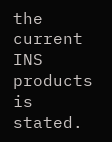the current INS products is stated.